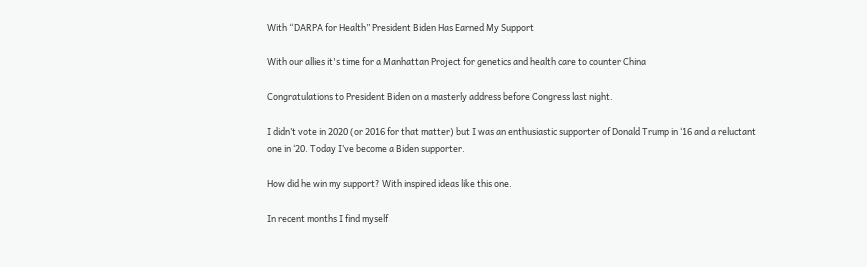With “DARPA for Health” President Biden Has Earned My Support

With our allies it's time for a Manhattan Project for genetics and health care to counter China

Congratulations to President Biden on a masterly address before Congress last night.

I didn’t vote in 2020 (or 2016 for that matter) but I was an enthusiastic supporter of Donald Trump in ‘16 and a reluctant one in ‘20. Today I’ve become a Biden supporter.

How did he win my support? With inspired ideas like this one.

In recent months I find myself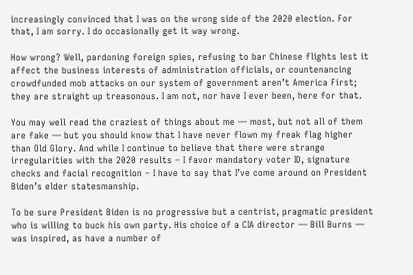increasingly convinced that I was on the wrong side of the 2020 election. For that, I am sorry. I do occasionally get it way wrong.

How wrong? Well, pardoning foreign spies, refusing to bar Chinese flights lest it affect the business interests of administration officials, or countenancing crowdfunded mob attacks on our system of government aren’t America First; they are straight up treasonous. I am not, nor have I ever been, here for that.

You may well read the craziest of things about me — most, but not all of them are fake — but you should know that I have never flown my freak flag higher than Old Glory. And while I continue to believe that there were strange irregularities with the 2020 results – I favor mandatory voter ID, signature checks and facial recognition – I have to say that I’ve come around on President Biden’s elder statesmanship.

To be sure President Biden is no progressive but a centrist, pragmatic president who is willing to buck his own party. His choice of a CIA director — Bill Burns — was inspired, as have a number of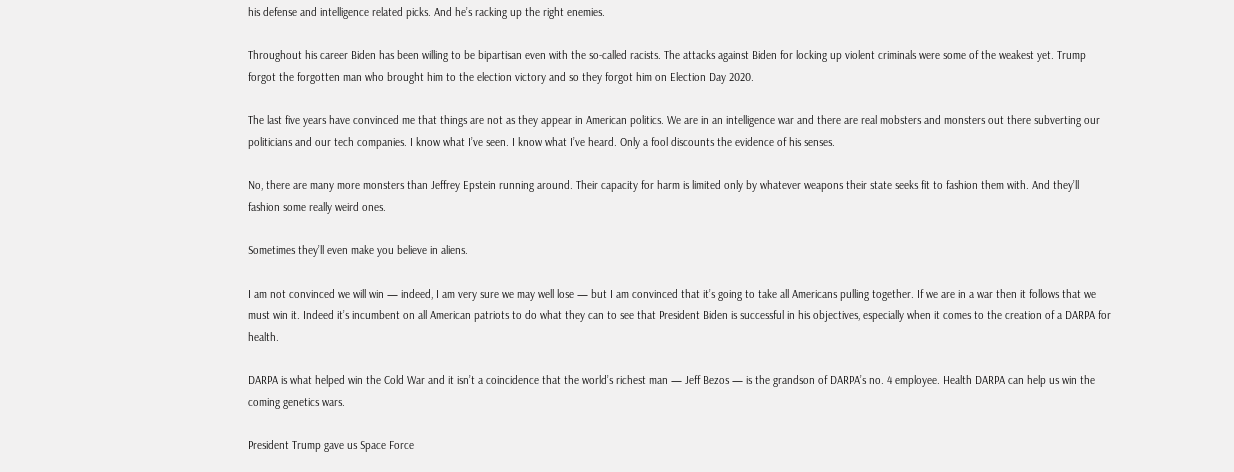his defense and intelligence related picks. And he’s racking up the right enemies.

Throughout his career Biden has been willing to be bipartisan even with the so-called racists. The attacks against Biden for locking up violent criminals were some of the weakest yet. Trump forgot the forgotten man who brought him to the election victory and so they forgot him on Election Day 2020.

The last five years have convinced me that things are not as they appear in American politics. We are in an intelligence war and there are real mobsters and monsters out there subverting our politicians and our tech companies. I know what I’ve seen. I know what I’ve heard. Only a fool discounts the evidence of his senses.

No, there are many more monsters than Jeffrey Epstein running around. Their capacity for harm is limited only by whatever weapons their state seeks fit to fashion them with. And they’ll fashion some really weird ones.

Sometimes they’ll even make you believe in aliens.

I am not convinced we will win — indeed, I am very sure we may well lose — but I am convinced that it’s going to take all Americans pulling together. If we are in a war then it follows that we must win it. Indeed it’s incumbent on all American patriots to do what they can to see that President Biden is successful in his objectives, especially when it comes to the creation of a DARPA for health.

DARPA is what helped win the Cold War and it isn’t a coincidence that the world’s richest man — Jeff Bezos — is the grandson of DARPA’s no. 4 employee. Health DARPA can help us win the coming genetics wars.

President Trump gave us Space Force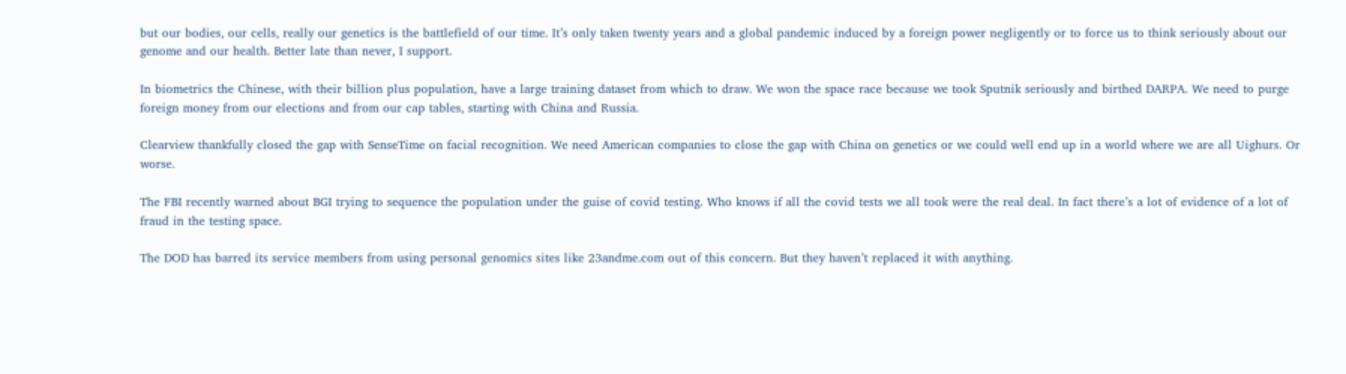but our bodies, our cells, really our genetics is the battlefield of our time. It’s only taken twenty years and a global pandemic induced by a foreign power negligently or to force us to think seriously about our genome and our health. Better late than never, I support.

In biometrics the Chinese, with their billion plus population, have a large training dataset from which to draw. We won the space race because we took Sputnik seriously and birthed DARPA. We need to purge foreign money from our elections and from our cap tables, starting with China and Russia.

Clearview thankfully closed the gap with SenseTime on facial recognition. We need American companies to close the gap with China on genetics or we could well end up in a world where we are all Uighurs. Or worse.

The FBI recently warned about BGI trying to sequence the population under the guise of covid testing. Who knows if all the covid tests we all took were the real deal. In fact there’s a lot of evidence of a lot of fraud in the testing space.

The DOD has barred its service members from using personal genomics sites like 23andme.com out of this concern. But they haven’t replaced it with anything.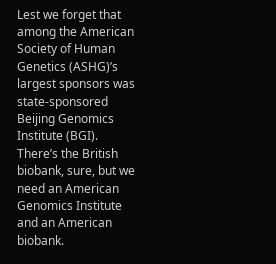Lest we forget that among the American Society of Human Genetics (ASHG)’s largest sponsors was state-sponsored Beijing Genomics Institute (BGI). There’s the British biobank, sure, but we need an American Genomics Institute and an American biobank.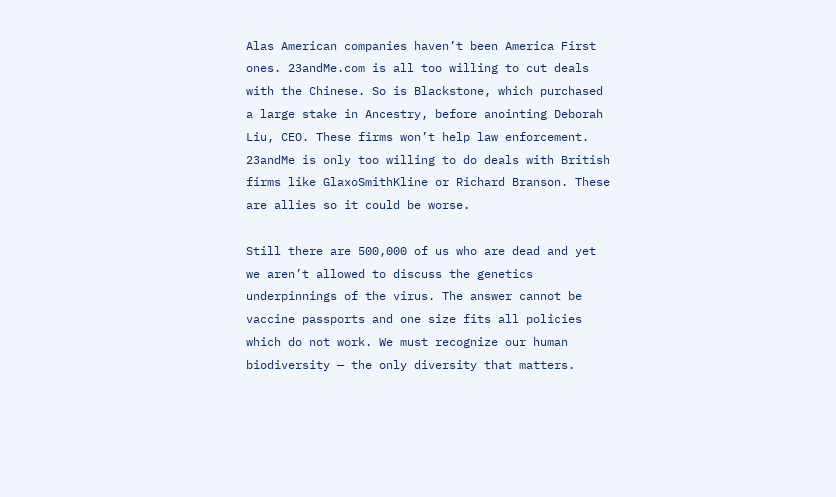Alas American companies haven’t been America First ones. 23andMe.com is all too willing to cut deals with the Chinese. So is Blackstone, which purchased a large stake in Ancestry, before anointing Deborah Liu, CEO. These firms won’t help law enforcement. 23andMe is only too willing to do deals with British firms like GlaxoSmithKline or Richard Branson. These are allies so it could be worse.

Still there are 500,000 of us who are dead and yet we aren’t allowed to discuss the genetics underpinnings of the virus. The answer cannot be vaccine passports and one size fits all policies which do not work. We must recognize our human biodiversity — the only diversity that matters.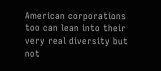American corporations too can lean into their very real diversity but not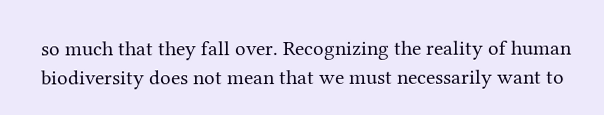so much that they fall over. Recognizing the reality of human biodiversity does not mean that we must necessarily want to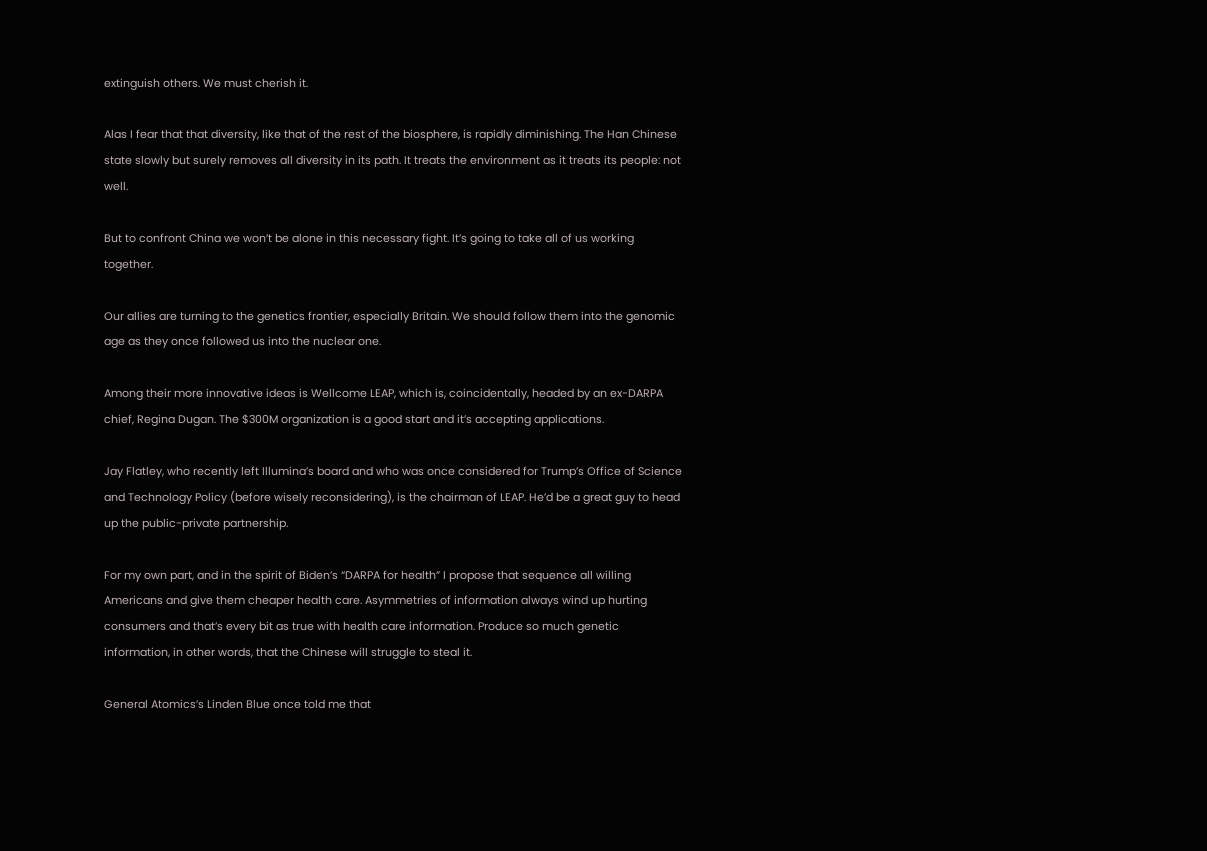extinguish others. We must cherish it.

Alas I fear that that diversity, like that of the rest of the biosphere, is rapidly diminishing. The Han Chinese state slowly but surely removes all diversity in its path. It treats the environment as it treats its people: not well.

But to confront China we won’t be alone in this necessary fight. It’s going to take all of us working together.

Our allies are turning to the genetics frontier, especially Britain. We should follow them into the genomic age as they once followed us into the nuclear one.

Among their more innovative ideas is Wellcome LEAP, which is, coincidentally, headed by an ex-DARPA chief, Regina Dugan. The $300M organization is a good start and it’s accepting applications.

Jay Flatley, who recently left Illumina’s board and who was once considered for Trump’s Office of Science and Technology Policy (before wisely reconsidering), is the chairman of LEAP. He’d be a great guy to head up the public-private partnership.

For my own part, and in the spirit of Biden’s “DARPA for health” I propose that sequence all willing Americans and give them cheaper health care. Asymmetries of information always wind up hurting consumers and that’s every bit as true with health care information. Produce so much genetic information, in other words, that the Chinese will struggle to steal it.

General Atomics’s Linden Blue once told me that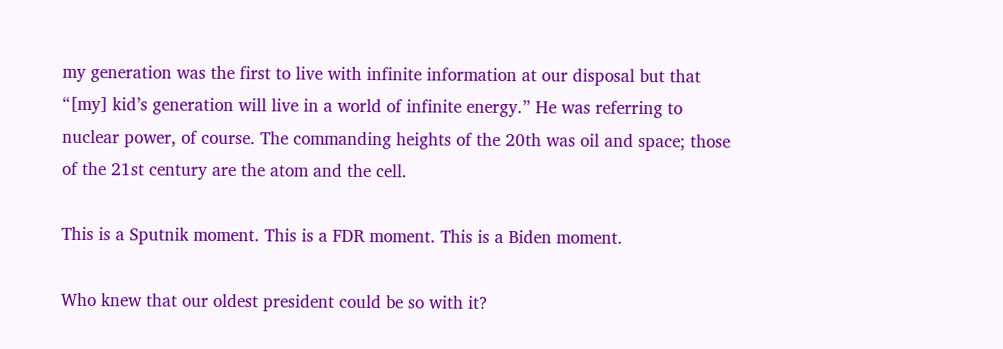my generation was the first to live with infinite information at our disposal but that “[my] kid’s generation will live in a world of infinite energy.” He was referring to nuclear power, of course. The commanding heights of the 20th was oil and space; those of the 21st century are the atom and the cell.

This is a Sputnik moment. This is a FDR moment. This is a Biden moment.

Who knew that our oldest president could be so with it?